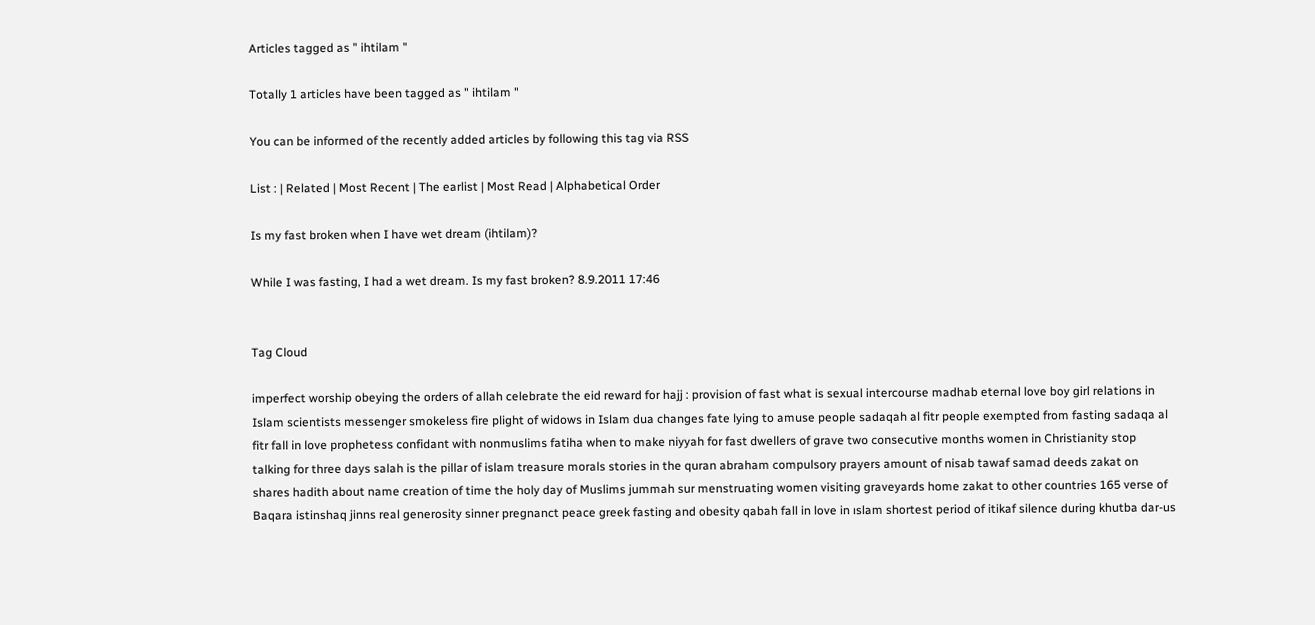Articles tagged as " ihtilam "

Totally 1 articles have been tagged as " ihtilam "

You can be informed of the recently added articles by following this tag via RSS

List : | Related | Most Recent | The earlist | Most Read | Alphabetical Order

Is my fast broken when I have wet dream (ihtilam)?

While I was fasting, I had a wet dream. Is my fast broken? 8.9.2011 17:46


Tag Cloud

imperfect worship obeying the orders of allah celebrate the eid reward for hajj : provision of fast what is sexual intercourse madhab eternal love boy girl relations in Islam scientists messenger smokeless fire plight of widows in Islam dua changes fate lying to amuse people sadaqah al fitr people exempted from fasting sadaqa al fitr fall in love prophetess confidant with nonmuslims fatiha when to make niyyah for fast dwellers of grave two consecutive months women in Christianity stop talking for three days salah is the pillar of islam treasure morals stories in the quran abraham compulsory prayers amount of nisab tawaf samad deeds zakat on shares hadith about name creation of time the holy day of Muslims jummah sur menstruating women visiting graveyards home zakat to other countries 165 verse of Baqara istinshaq jinns real generosity sinner pregnanct peace greek fasting and obesity qabah fall in love in ıslam shortest period of itikaf silence during khutba dar-us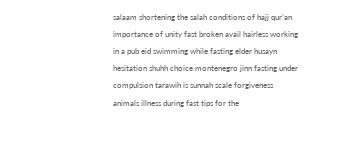salaam shortening the salah conditions of hajj qur’an importance of unity fast broken avail hairless working in a pub eid swimming while fasting elder husayn hesitation shuhh choice montenegro jinn fasting under compulsion tarawih is sunnah scale forgiveness animals illness during fast tips for the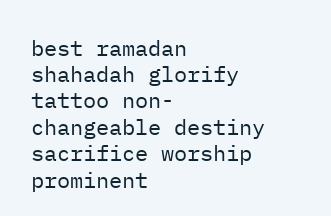best ramadan shahadah glorify tattoo non-changeable destiny sacrifice worship prominent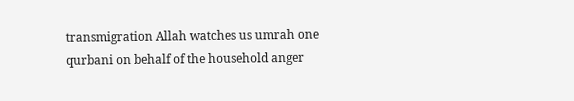transmigration Allah watches us umrah one qurbani on behalf of the household anger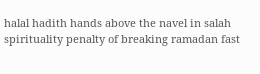halal hadith hands above the navel in salah spirituality penalty of breaking ramadan fast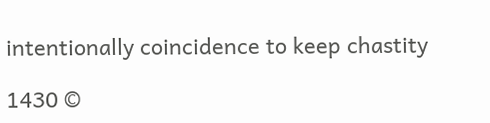intentionally coincidence to keep chastity

1430 ©